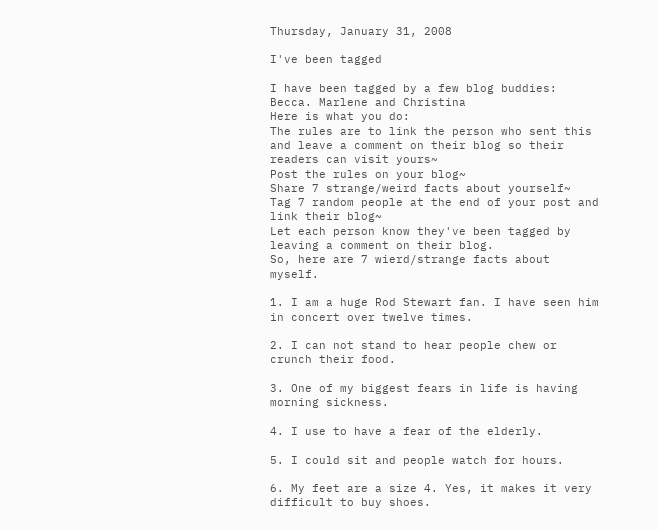Thursday, January 31, 2008

I've been tagged

I have been tagged by a few blog buddies: Becca. Marlene and Christina
Here is what you do:
The rules are to link the person who sent this and leave a comment on their blog so their readers can visit yours~
Post the rules on your blog~
Share 7 strange/weird facts about yourself~
Tag 7 random people at the end of your post and link their blog~
Let each person know they've been tagged by leaving a comment on their blog.
So, here are 7 wierd/strange facts about myself.

1. I am a huge Rod Stewart fan. I have seen him in concert over twelve times.

2. I can not stand to hear people chew or crunch their food.

3. One of my biggest fears in life is having morning sickness.

4. I use to have a fear of the elderly.

5. I could sit and people watch for hours.

6. My feet are a size 4. Yes, it makes it very difficult to buy shoes.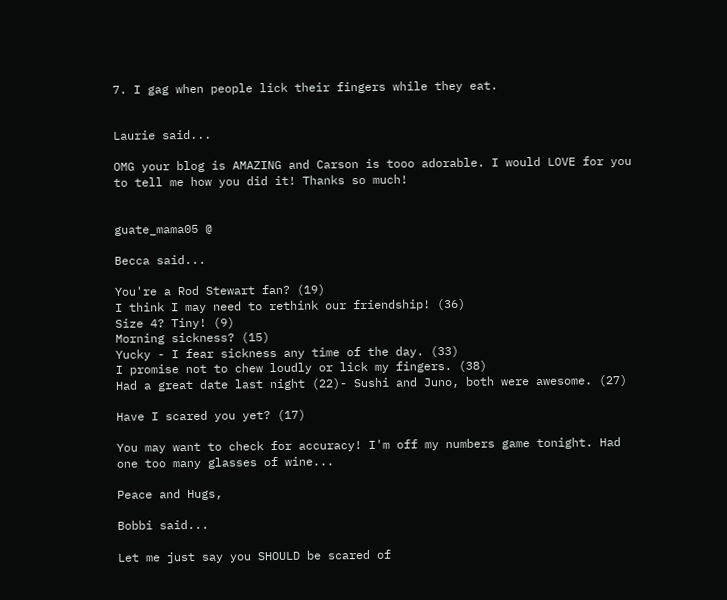7. I gag when people lick their fingers while they eat.


Laurie said...

OMG your blog is AMAZING and Carson is tooo adorable. I would LOVE for you to tell me how you did it! Thanks so much!


guate_mama05 @

Becca said...

You're a Rod Stewart fan? (19)
I think I may need to rethink our friendship! (36)
Size 4? Tiny! (9)
Morning sickness? (15)
Yucky - I fear sickness any time of the day. (33)
I promise not to chew loudly or lick my fingers. (38)
Had a great date last night (22)- Sushi and Juno, both were awesome. (27)

Have I scared you yet? (17)

You may want to check for accuracy! I'm off my numbers game tonight. Had one too many glasses of wine...

Peace and Hugs,

Bobbi said...

Let me just say you SHOULD be scared of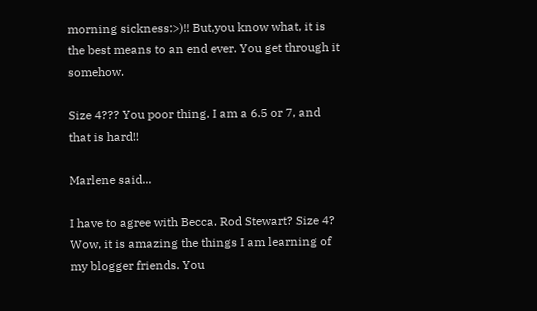morning sickness:>)!! But,you know what, it is the best means to an end ever. You get through it somehow.

Size 4??? You poor thing. I am a 6.5 or 7, and that is hard!!

Marlene said...

I have to agree with Becca. Rod Stewart? Size 4? Wow, it is amazing the things I am learning of my blogger friends. You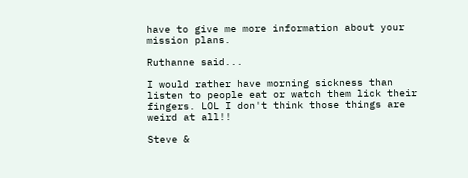have to give me more information about your mission plans.

Ruthanne said...

I would rather have morning sickness than listen to people eat or watch them lick their fingers. LOL I don't think those things are weird at all!!

Steve &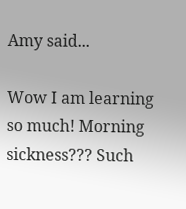Amy said...

Wow I am learning so much! Morning sickness??? Such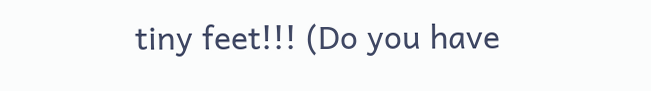tiny feet!!! (Do you have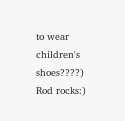to wear children's shoes????) Rod rocks:)